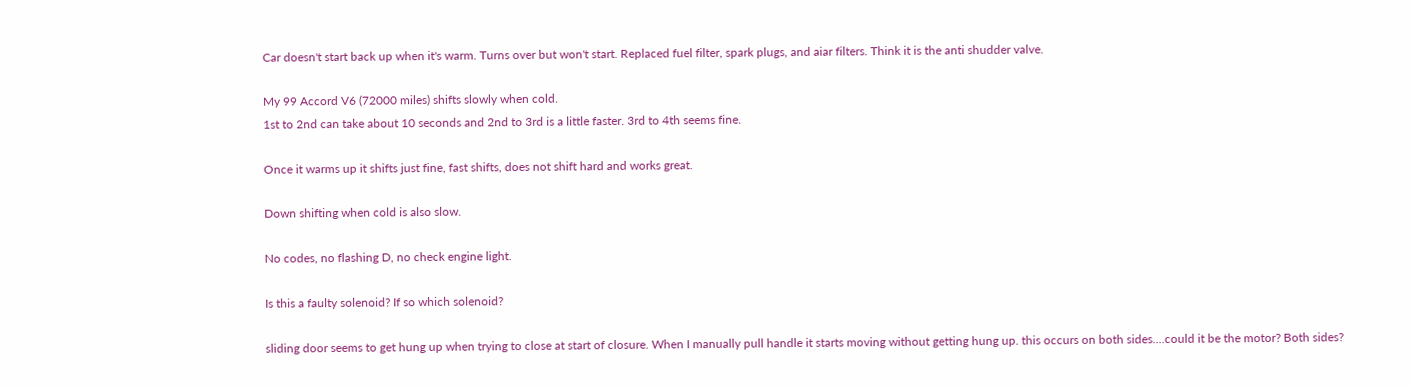Car doesn't start back up when it's warm. Turns over but won't start. Replaced fuel filter, spark plugs, and aiar filters. Think it is the anti shudder valve.

My 99 Accord V6 (72000 miles) shifts slowly when cold.
1st to 2nd can take about 10 seconds and 2nd to 3rd is a little faster. 3rd to 4th seems fine.

Once it warms up it shifts just fine, fast shifts, does not shift hard and works great.

Down shifting when cold is also slow.

No codes, no flashing D, no check engine light.

Is this a faulty solenoid? If so which solenoid?

sliding door seems to get hung up when trying to close at start of closure. When I manually pull handle it starts moving without getting hung up. this occurs on both sides....could it be the motor? Both sides?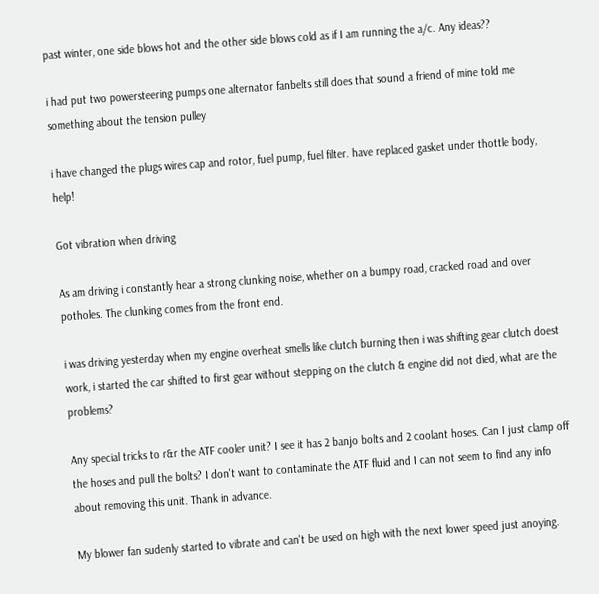past winter, one side blows hot and the other side blows cold as if I am running the a/c. Any ideas??

i had put two powersteering pumps one alternator fanbelts still does that sound a friend of mine told me something about the tension pulley

i have changed the plugs wires cap and rotor, fuel pump, fuel filter. have replaced gasket under thottle body, help!

Got vibration when driving

As am driving i constantly hear a strong clunking noise, whether on a bumpy road, cracked road and over potholes. The clunking comes from the front end.

i was driving yesterday when my engine overheat smells like clutch burning then i was shifting gear clutch doest work, i started the car shifted to first gear without stepping on the clutch & engine did not died, what are the problems?

Any special tricks to r&r the ATF cooler unit? I see it has 2 banjo bolts and 2 coolant hoses. Can I just clamp off the hoses and pull the bolts? I don't want to contaminate the ATF fluid and I can not seem to find any info about removing this unit. Thank in advance.

My blower fan sudenly started to vibrate and can't be used on high with the next lower speed just anoying.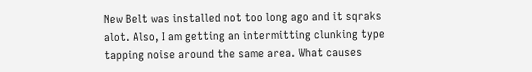New Belt was installed not too long ago and it sqraks alot. Also, I am getting an intermitting clunking type tapping noise around the same area. What causes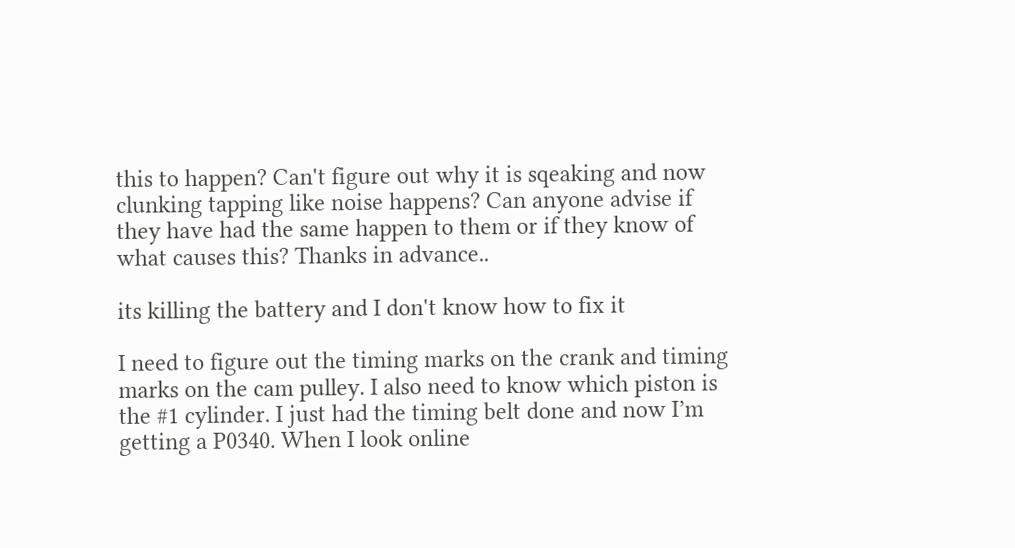this to happen? Can't figure out why it is sqeaking and now clunking tapping like noise happens? Can anyone advise if they have had the same happen to them or if they know of what causes this? Thanks in advance..

its killing the battery and I don't know how to fix it

I need to figure out the timing marks on the crank and timing marks on the cam pulley. I also need to know which piston is the #1 cylinder. I just had the timing belt done and now I’m getting a P0340. When I look online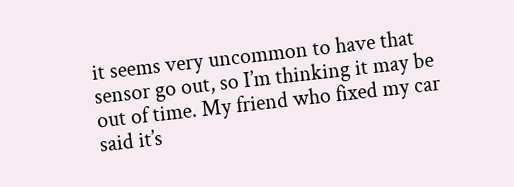it seems very uncommon to have that sensor go out, so I’m thinking it may be out of time. My friend who fixed my car said it’s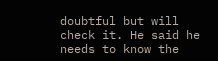doubtful but will check it. He said he needs to know the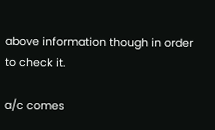above information though in order to check it.

a/c comes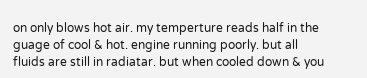on only blows hot air. my temperture reads half in the guage of cool & hot. engine running poorly. but all fluids are still in radiatar. but when cooled down & you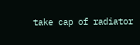take cap of radiator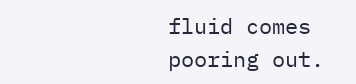fluid comes pooring out.